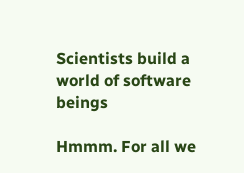Scientists build a world of software beings

Hmmm. For all we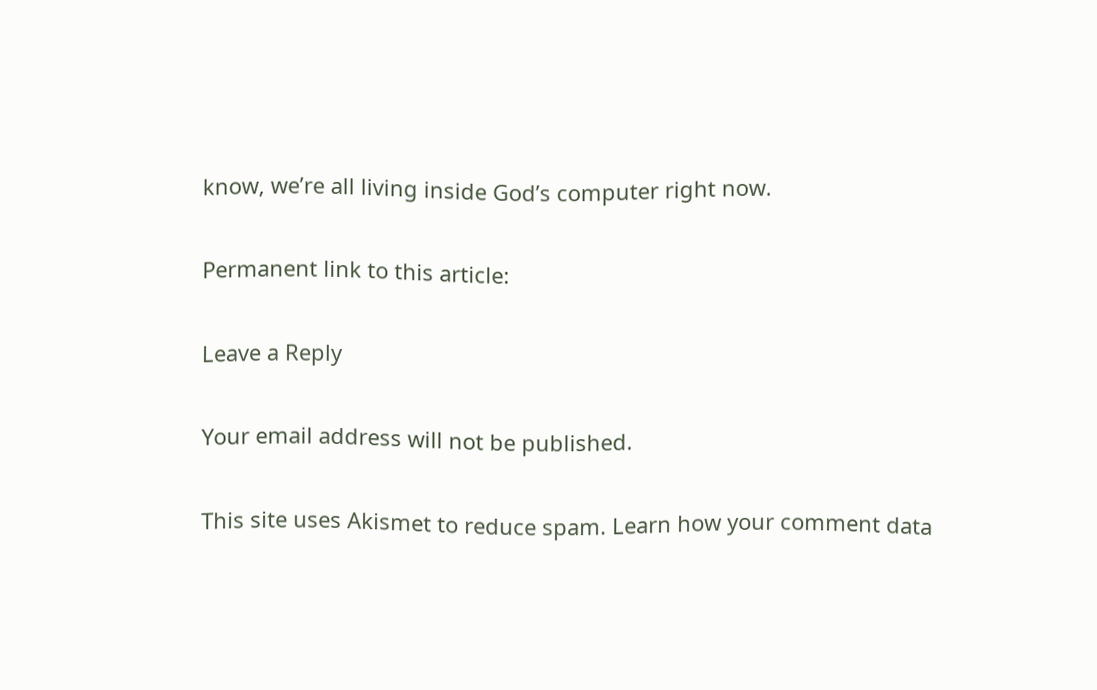know, we’re all living inside God’s computer right now.

Permanent link to this article:

Leave a Reply

Your email address will not be published.

This site uses Akismet to reduce spam. Learn how your comment data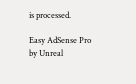is processed.

Easy AdSense Pro by Unreal